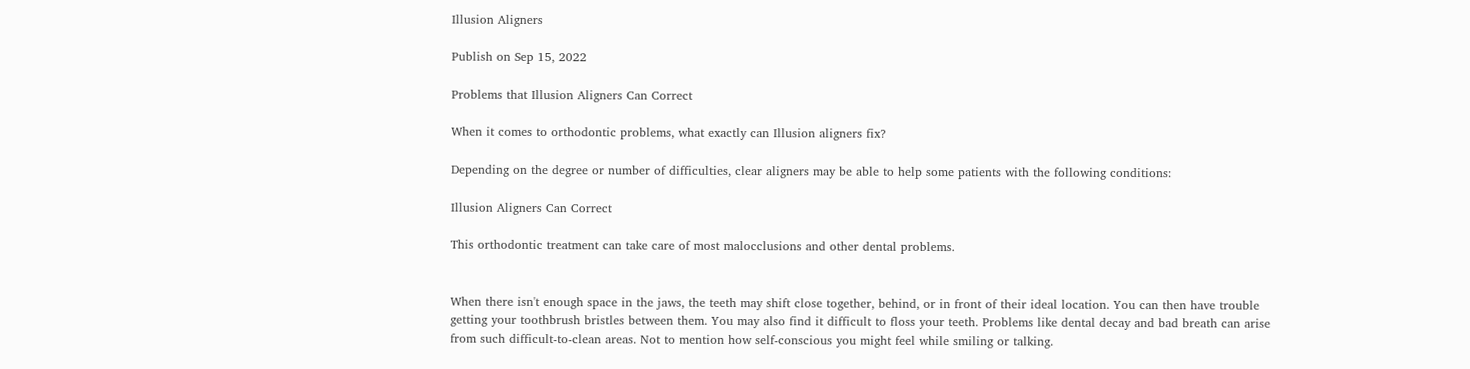Illusion Aligners

Publish on Sep 15, 2022

Problems that Illusion Aligners Can Correct

When it comes to orthodontic problems, what exactly can Illusion aligners fix?

Depending on the degree or number of difficulties, clear aligners may be able to help some patients with the following conditions:

Illusion Aligners Can Correct

This orthodontic treatment can take care of most malocclusions and other dental problems.


When there isn't enough space in the jaws, the teeth may shift close together, behind, or in front of their ideal location. You can then have trouble getting your toothbrush bristles between them. You may also find it difficult to floss your teeth. Problems like dental decay and bad breath can arise from such difficult-to-clean areas. Not to mention how self-conscious you might feel while smiling or talking.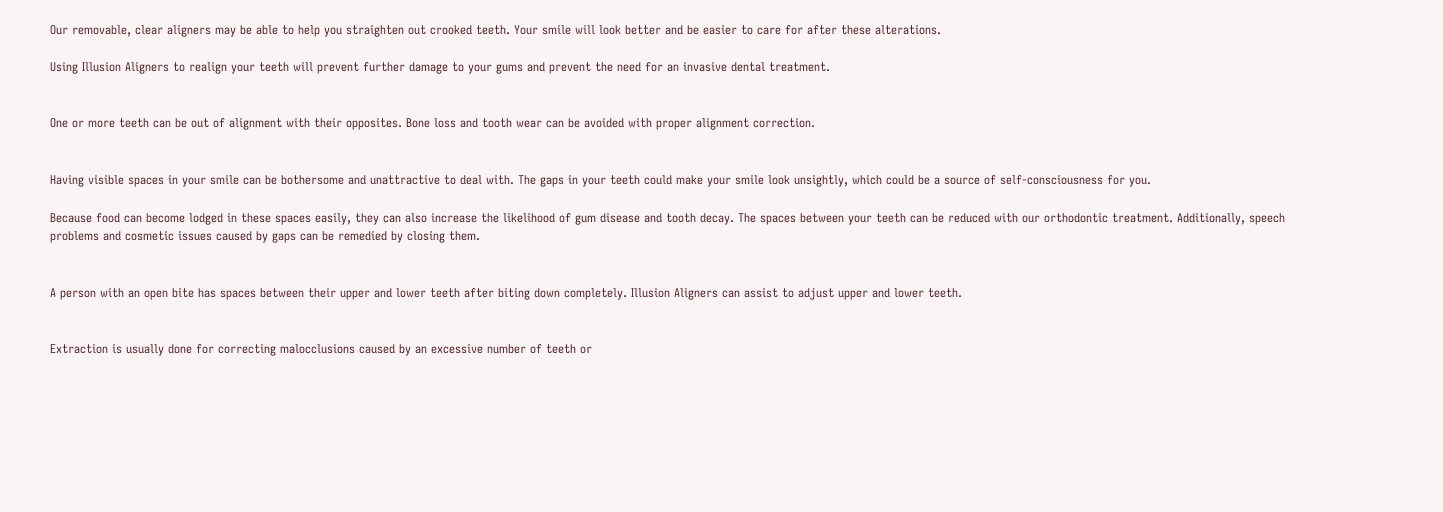Our removable, clear aligners may be able to help you straighten out crooked teeth. Your smile will look better and be easier to care for after these alterations.

Using Illusion Aligners to realign your teeth will prevent further damage to your gums and prevent the need for an invasive dental treatment.


One or more teeth can be out of alignment with their opposites. Bone loss and tooth wear can be avoided with proper alignment correction.


Having visible spaces in your smile can be bothersome and unattractive to deal with. The gaps in your teeth could make your smile look unsightly, which could be a source of self-consciousness for you.

Because food can become lodged in these spaces easily, they can also increase the likelihood of gum disease and tooth decay. The spaces between your teeth can be reduced with our orthodontic treatment. Additionally, speech problems and cosmetic issues caused by gaps can be remedied by closing them.


A person with an open bite has spaces between their upper and lower teeth after biting down completely. Illusion Aligners can assist to adjust upper and lower teeth.


Extraction is usually done for correcting malocclusions caused by an excessive number of teeth or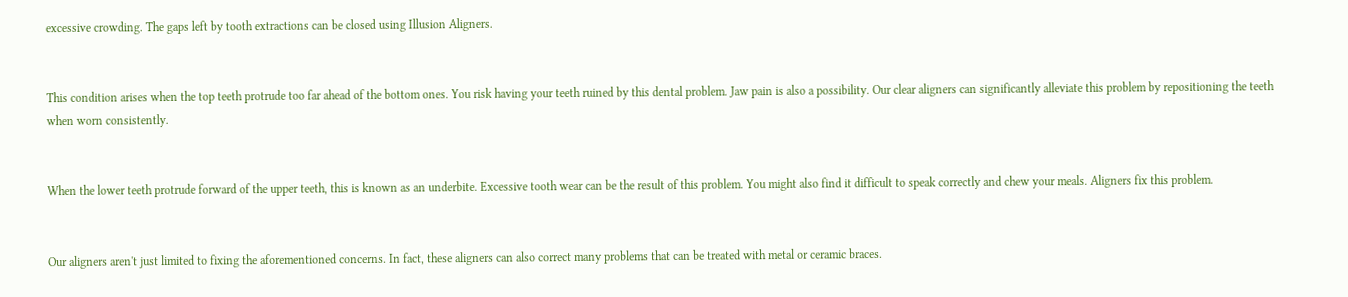excessive crowding. The gaps left by tooth extractions can be closed using Illusion Aligners.


This condition arises when the top teeth protrude too far ahead of the bottom ones. You risk having your teeth ruined by this dental problem. Jaw pain is also a possibility. Our clear aligners can significantly alleviate this problem by repositioning the teeth when worn consistently.


When the lower teeth protrude forward of the upper teeth, this is known as an underbite. Excessive tooth wear can be the result of this problem. You might also find it difficult to speak correctly and chew your meals. Aligners fix this problem.


Our aligners aren't just limited to fixing the aforementioned concerns. In fact, these aligners can also correct many problems that can be treated with metal or ceramic braces.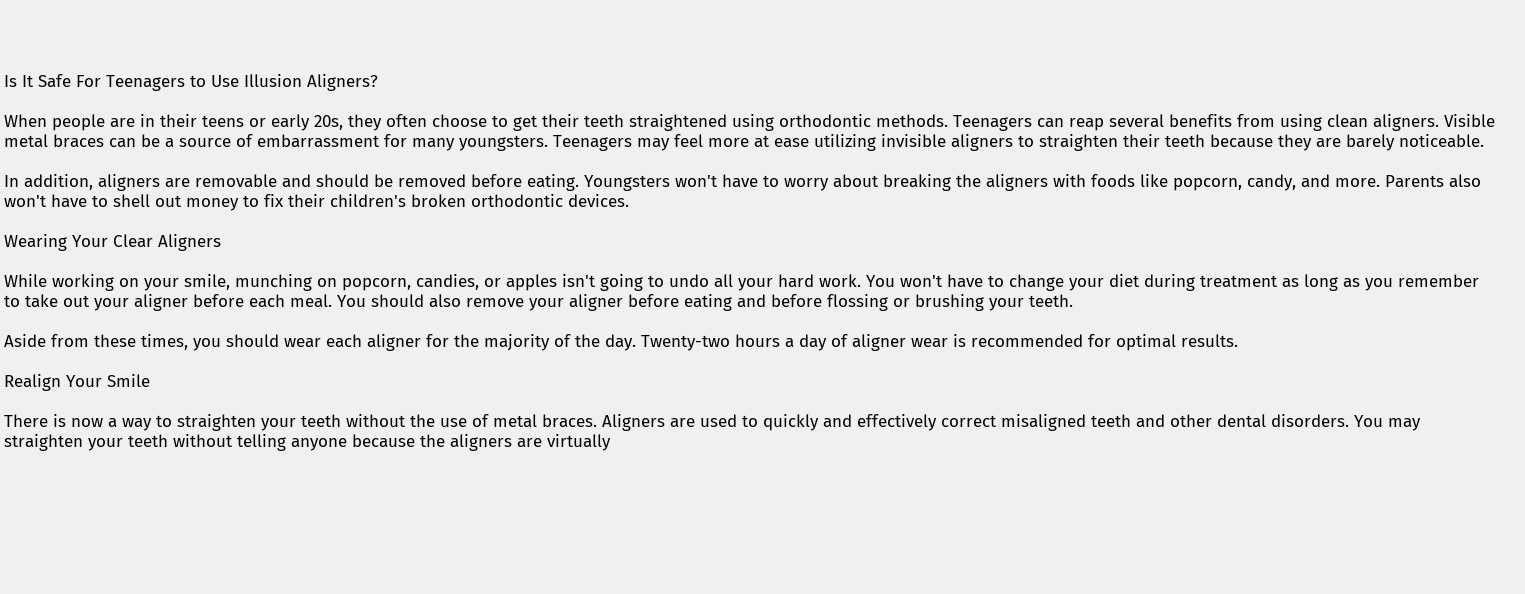Is It Safe For Teenagers to Use Illusion Aligners?

When people are in their teens or early 20s, they often choose to get their teeth straightened using orthodontic methods. Teenagers can reap several benefits from using clean aligners. Visible metal braces can be a source of embarrassment for many youngsters. Teenagers may feel more at ease utilizing invisible aligners to straighten their teeth because they are barely noticeable.

In addition, aligners are removable and should be removed before eating. Youngsters won't have to worry about breaking the aligners with foods like popcorn, candy, and more. Parents also won't have to shell out money to fix their children's broken orthodontic devices.

Wearing Your Clear Aligners

While working on your smile, munching on popcorn, candies, or apples isn't going to undo all your hard work. You won't have to change your diet during treatment as long as you remember to take out your aligner before each meal. You should also remove your aligner before eating and before flossing or brushing your teeth.

Aside from these times, you should wear each aligner for the majority of the day. Twenty-two hours a day of aligner wear is recommended for optimal results.

Realign Your Smile

There is now a way to straighten your teeth without the use of metal braces. Aligners are used to quickly and effectively correct misaligned teeth and other dental disorders. You may straighten your teeth without telling anyone because the aligners are virtually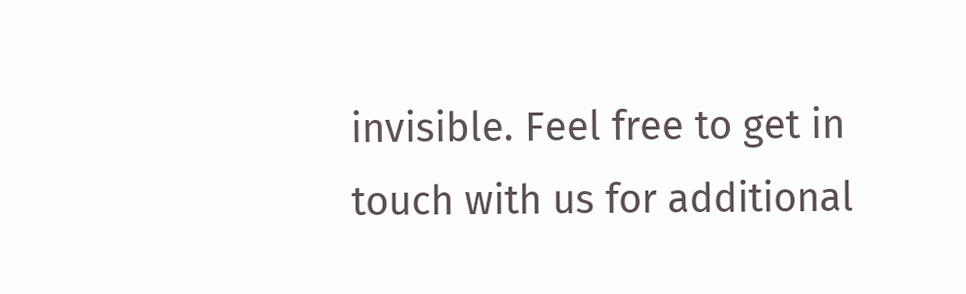invisible. Feel free to get in touch with us for additional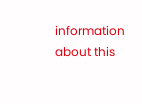information about this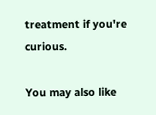treatment if you're curious.

You may also like